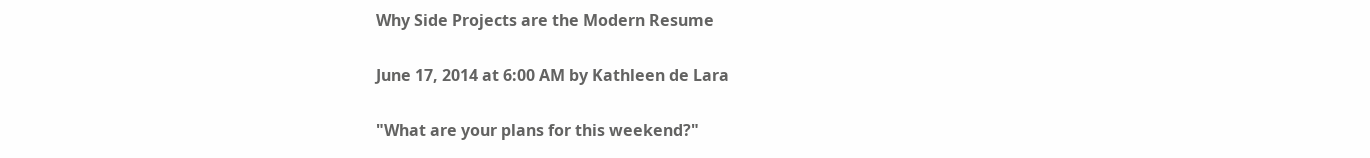Why Side Projects are the Modern Resume

June 17, 2014 at 6:00 AM by Kathleen de Lara

"What are your plans for this weekend?"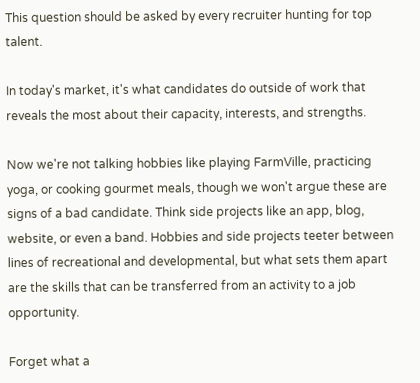This question should be asked by every recruiter hunting for top talent.

In today's market, it's what candidates do outside of work that reveals the most about their capacity, interests, and strengths.

Now we're not talking hobbies like playing FarmVille, practicing yoga, or cooking gourmet meals, though we won't argue these are signs of a bad candidate. Think side projects like an app, blog, website, or even a band. Hobbies and side projects teeter between lines of recreational and developmental, but what sets them apart are the skills that can be transferred from an activity to a job opportunity.

Forget what a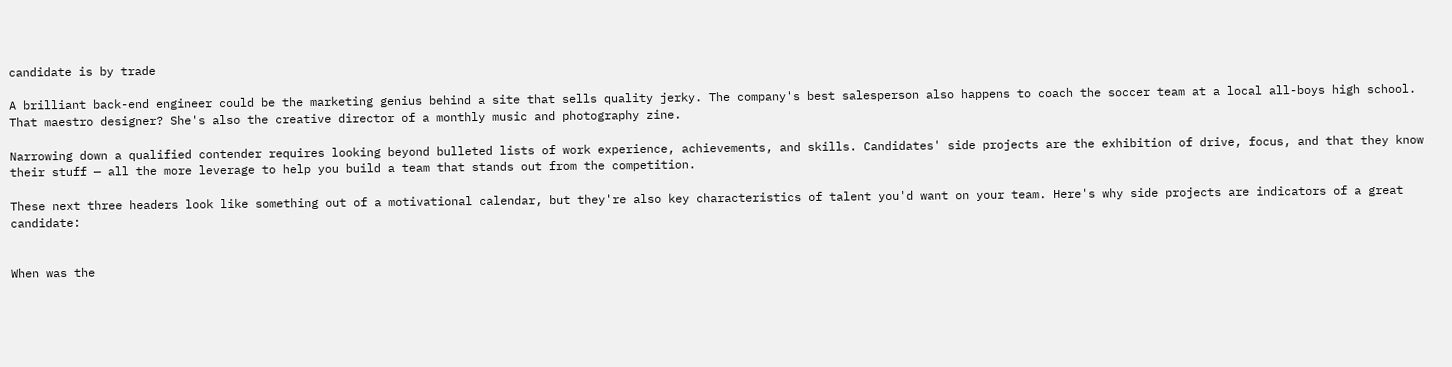candidate is by trade

A brilliant back-end engineer could be the marketing genius behind a site that sells quality jerky. The company's best salesperson also happens to coach the soccer team at a local all-boys high school. That maestro designer? She's also the creative director of a monthly music and photography zine.

Narrowing down a qualified contender requires looking beyond bulleted lists of work experience, achievements, and skills. Candidates' side projects are the exhibition of drive, focus, and that they know their stuff — all the more leverage to help you build a team that stands out from the competition.

These next three headers look like something out of a motivational calendar, but they're also key characteristics of talent you'd want on your team. Here's why side projects are indicators of a great candidate:


When was the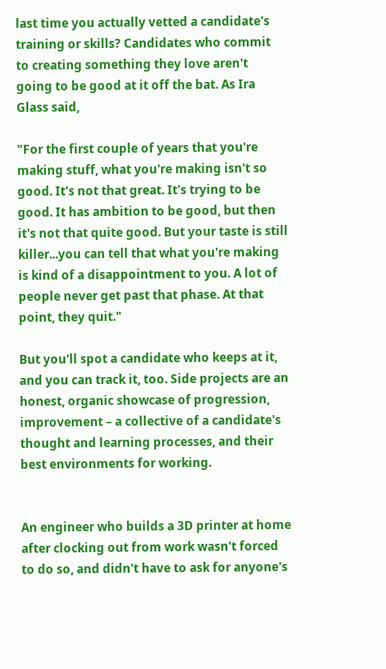last time you actually vetted a candidate's training or skills? Candidates who commit to creating something they love aren't going to be good at it off the bat. As Ira Glass said,

"For the first couple of years that you're making stuff, what you're making isn't so good. It's not that great. It's trying to be good. It has ambition to be good, but then it's not that quite good. But your taste is still killer...you can tell that what you're making is kind of a disappointment to you. A lot of people never get past that phase. At that point, they quit."

But you'll spot a candidate who keeps at it, and you can track it, too. Side projects are an honest, organic showcase of progression, improvement – a collective of a candidate's thought and learning processes, and their best environments for working.


An engineer who builds a 3D printer at home after clocking out from work wasn't forced to do so, and didn't have to ask for anyone's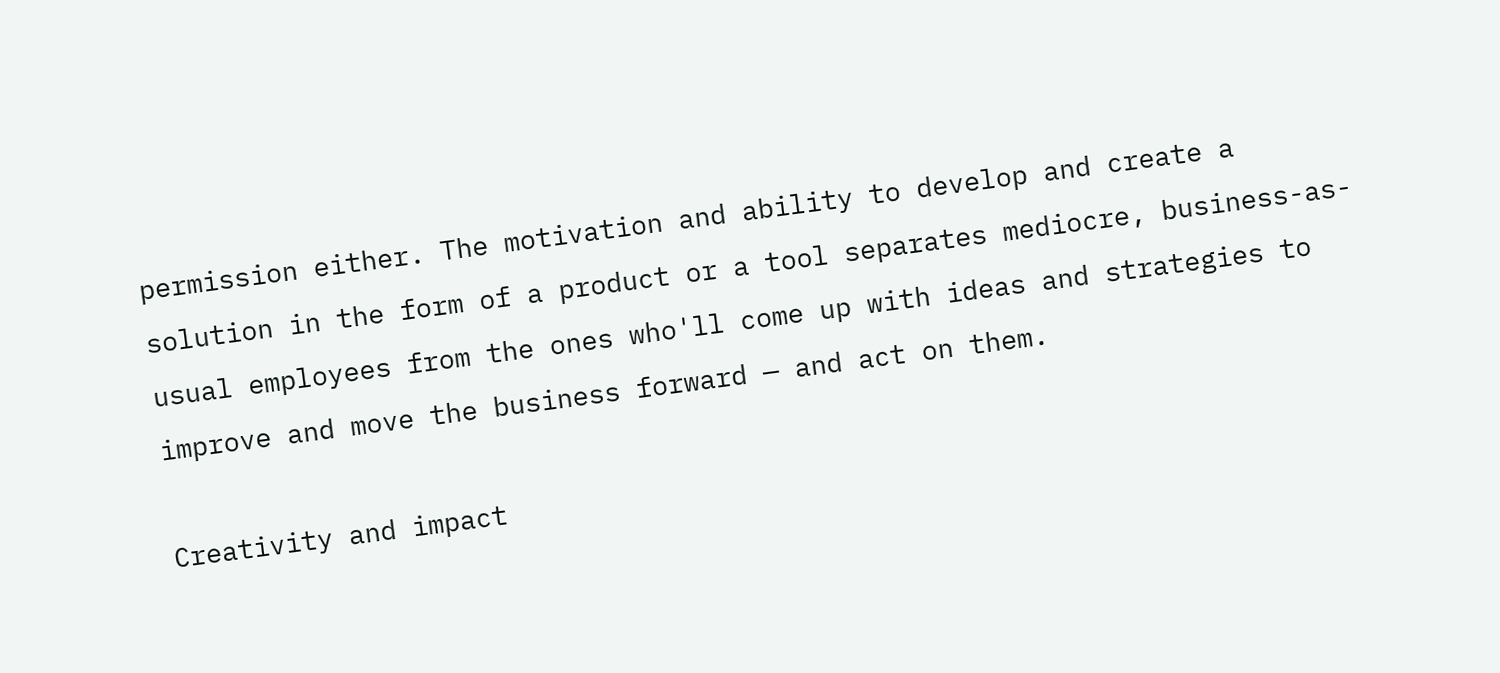permission either. The motivation and ability to develop and create a solution in the form of a product or a tool separates mediocre, business-as-usual employees from the ones who'll come up with ideas and strategies to improve and move the business forward — and act on them.

Creativity and impact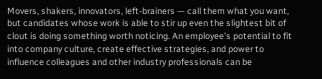Movers, shakers, innovators, left-brainers — call them what you want, but candidates whose work is able to stir up even the slightest bit of clout is doing something worth noticing. An employee's potential to fit into company culture, create effective strategies, and power to influence colleagues and other industry professionals can be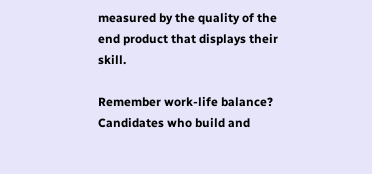measured by the quality of the end product that displays their skill.

Remember work-life balance? Candidates who build and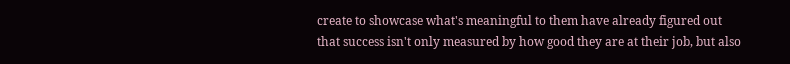create to showcase what's meaningful to them have already figured out that success isn't only measured by how good they are at their job, but also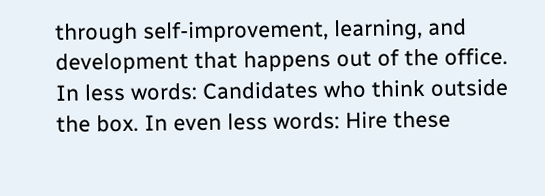through self-improvement, learning, and development that happens out of the office. In less words: Candidates who think outside the box. In even less words: Hire these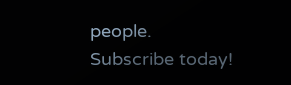people.
Subscribe today!